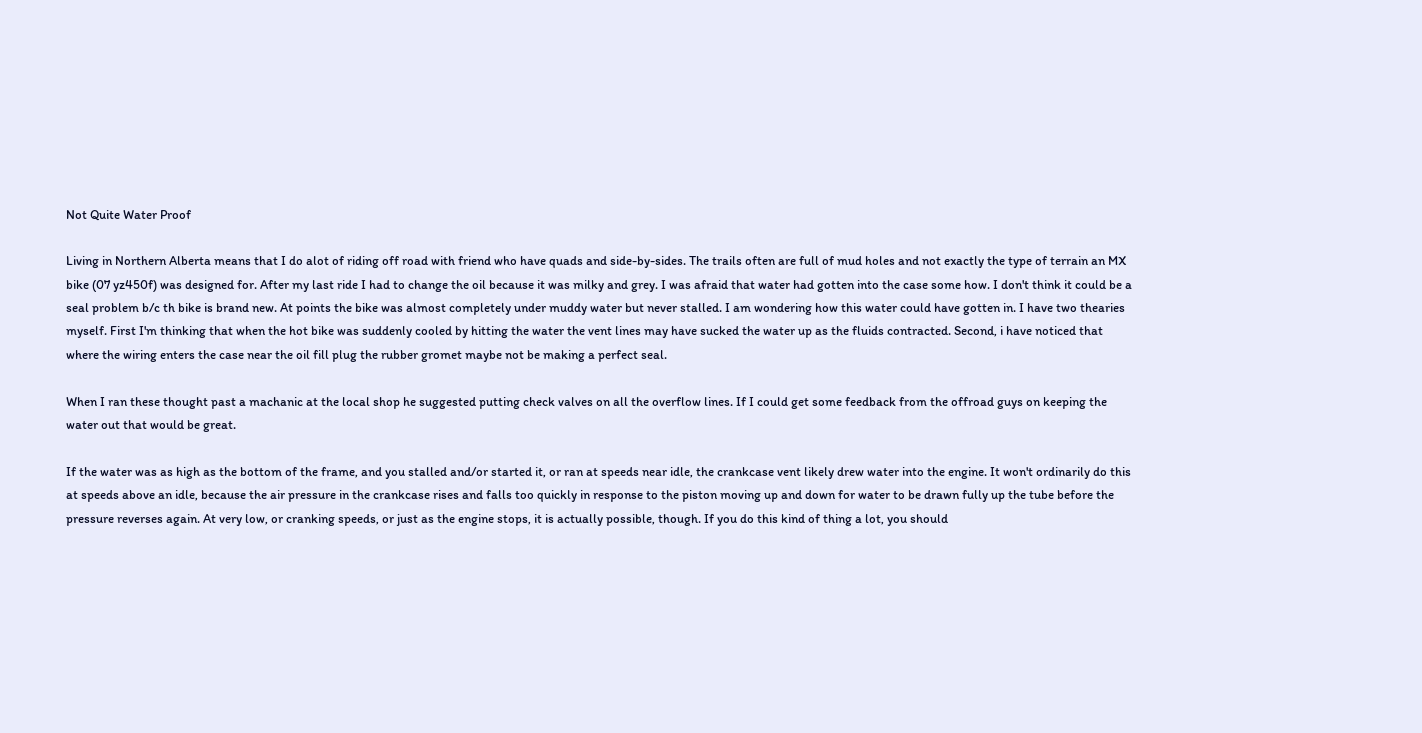Not Quite Water Proof

Living in Northern Alberta means that I do alot of riding off road with friend who have quads and side-by-sides. The trails often are full of mud holes and not exactly the type of terrain an MX bike (07 yz450f) was designed for. After my last ride I had to change the oil because it was milky and grey. I was afraid that water had gotten into the case some how. I don't think it could be a seal problem b/c th bike is brand new. At points the bike was almost completely under muddy water but never stalled. I am wondering how this water could have gotten in. I have two thearies myself. First I'm thinking that when the hot bike was suddenly cooled by hitting the water the vent lines may have sucked the water up as the fluids contracted. Second, i have noticed that where the wiring enters the case near the oil fill plug the rubber gromet maybe not be making a perfect seal.

When I ran these thought past a machanic at the local shop he suggested putting check valves on all the overflow lines. If I could get some feedback from the offroad guys on keeping the water out that would be great.

If the water was as high as the bottom of the frame, and you stalled and/or started it, or ran at speeds near idle, the crankcase vent likely drew water into the engine. It won't ordinarily do this at speeds above an idle, because the air pressure in the crankcase rises and falls too quickly in response to the piston moving up and down for water to be drawn fully up the tube before the pressure reverses again. At very low, or cranking speeds, or just as the engine stops, it is actually possible, though. If you do this kind of thing a lot, you should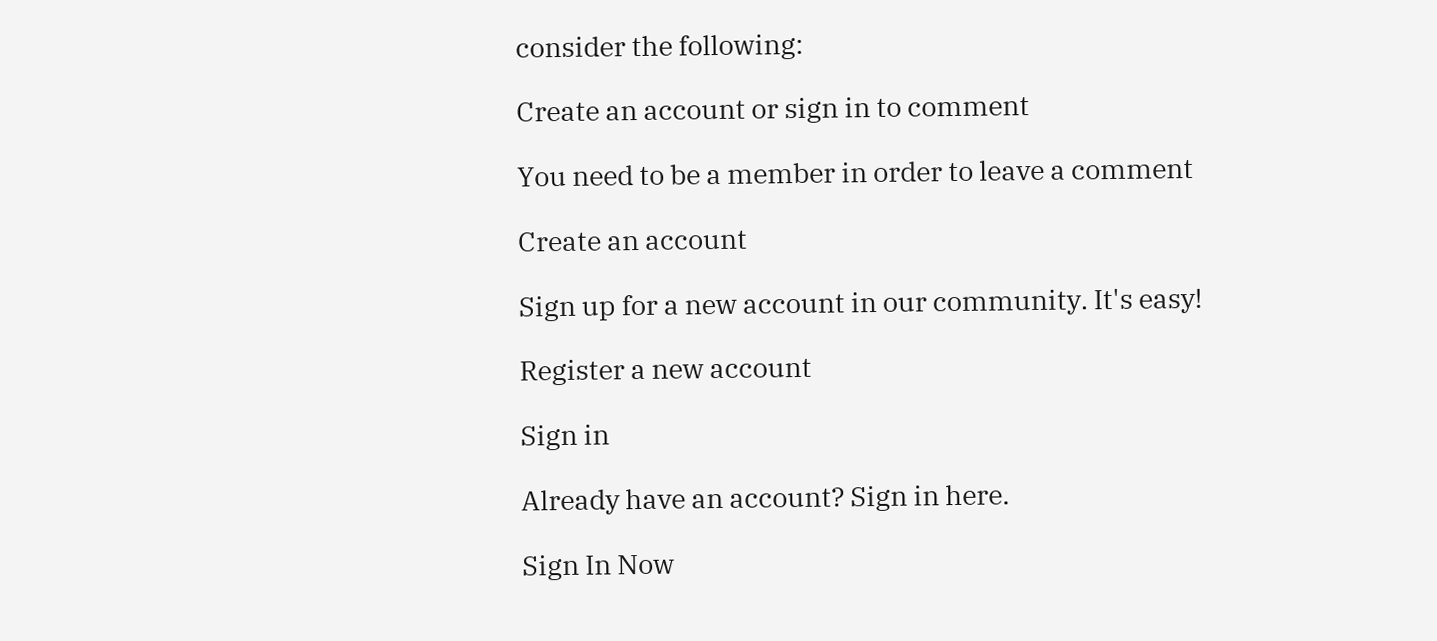consider the following:

Create an account or sign in to comment

You need to be a member in order to leave a comment

Create an account

Sign up for a new account in our community. It's easy!

Register a new account

Sign in

Already have an account? Sign in here.

Sign In Now